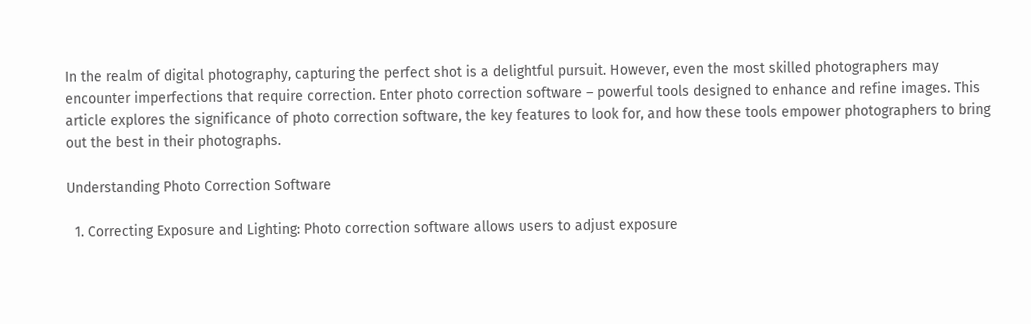In the realm of digital photography, capturing the perfect shot is a delightful pursuit. However, even the most skilled photographers may encounter imperfections that require correction. Enter photo correction software – powerful tools designed to enhance and refine images. This article explores the significance of photo correction software, the key features to look for, and how these tools empower photographers to bring out the best in their photographs.

Understanding Photo Correction Software

  1. Correcting Exposure and Lighting: Photo correction software allows users to adjust exposure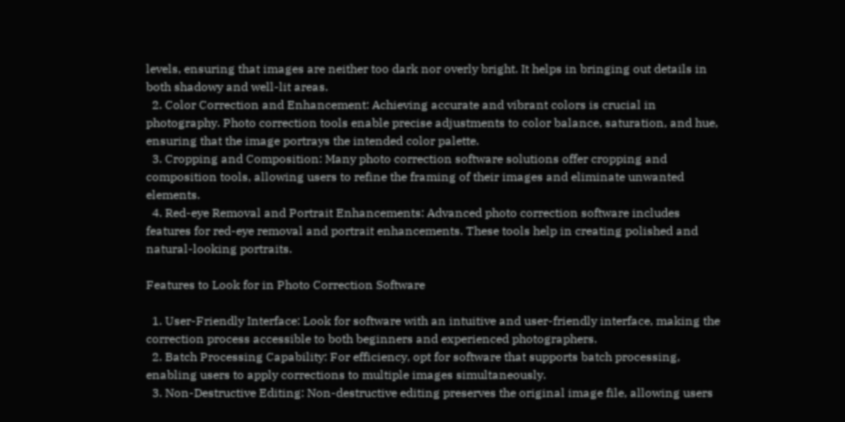levels, ensuring that images are neither too dark nor overly bright. It helps in bringing out details in both shadowy and well-lit areas.
  2. Color Correction and Enhancement: Achieving accurate and vibrant colors is crucial in photography. Photo correction tools enable precise adjustments to color balance, saturation, and hue, ensuring that the image portrays the intended color palette.
  3. Cropping and Composition: Many photo correction software solutions offer cropping and composition tools, allowing users to refine the framing of their images and eliminate unwanted elements.
  4. Red-eye Removal and Portrait Enhancements: Advanced photo correction software includes features for red-eye removal and portrait enhancements. These tools help in creating polished and natural-looking portraits.

Features to Look for in Photo Correction Software

  1. User-Friendly Interface: Look for software with an intuitive and user-friendly interface, making the correction process accessible to both beginners and experienced photographers.
  2. Batch Processing Capability: For efficiency, opt for software that supports batch processing, enabling users to apply corrections to multiple images simultaneously.
  3. Non-Destructive Editing: Non-destructive editing preserves the original image file, allowing users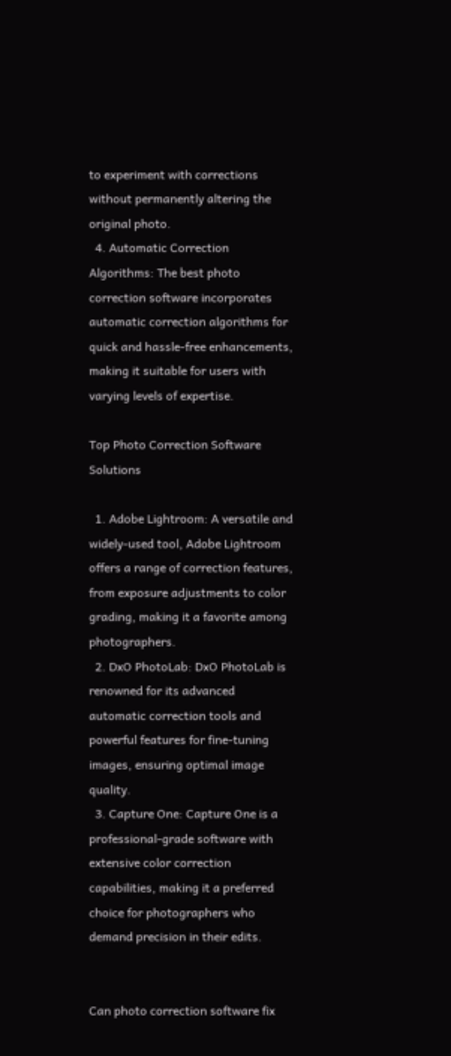to experiment with corrections without permanently altering the original photo.
  4. Automatic Correction Algorithms: The best photo correction software incorporates automatic correction algorithms for quick and hassle-free enhancements, making it suitable for users with varying levels of expertise.

Top Photo Correction Software Solutions

  1. Adobe Lightroom: A versatile and widely-used tool, Adobe Lightroom offers a range of correction features, from exposure adjustments to color grading, making it a favorite among photographers.
  2. DxO PhotoLab: DxO PhotoLab is renowned for its advanced automatic correction tools and powerful features for fine-tuning images, ensuring optimal image quality.
  3. Capture One: Capture One is a professional-grade software with extensive color correction capabilities, making it a preferred choice for photographers who demand precision in their edits.


Can photo correction software fix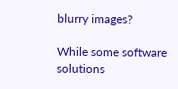blurry images?

While some software solutions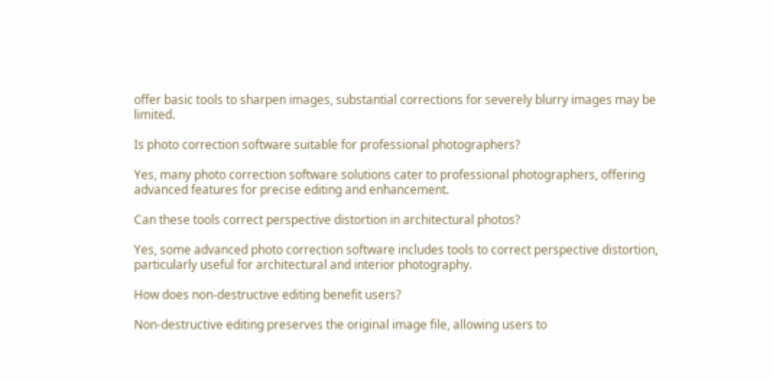offer basic tools to sharpen images, substantial corrections for severely blurry images may be limited.

Is photo correction software suitable for professional photographers?

Yes, many photo correction software solutions cater to professional photographers, offering advanced features for precise editing and enhancement.

Can these tools correct perspective distortion in architectural photos?

Yes, some advanced photo correction software includes tools to correct perspective distortion, particularly useful for architectural and interior photography.

How does non-destructive editing benefit users?

Non-destructive editing preserves the original image file, allowing users to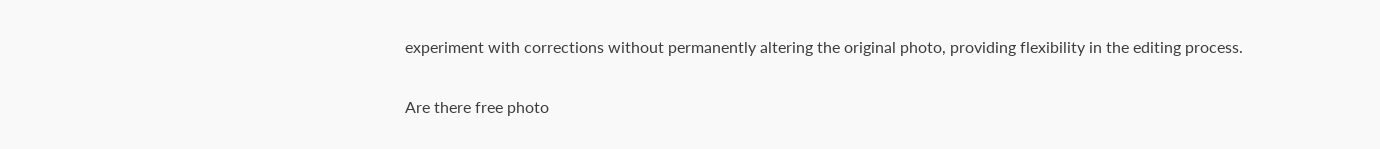experiment with corrections without permanently altering the original photo, providing flexibility in the editing process.

Are there free photo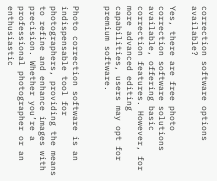correction software options available?

Yes, there are free photo correction software solutions available, offering basic correction features. However, for more advanced editing capabilities, users may opt for premium software.


Photo correction software is an indispensable tool for photographers, providing the means to refine and enhance images with precision. Whether you’re a professional photographer or an enthusiastic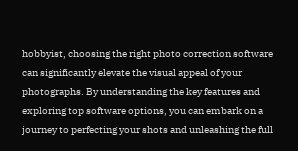hobbyist, choosing the right photo correction software can significantly elevate the visual appeal of your photographs. By understanding the key features and exploring top software options, you can embark on a journey to perfecting your shots and unleashing the full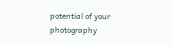potential of your photography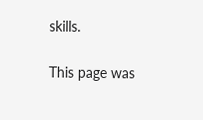skills.

This page was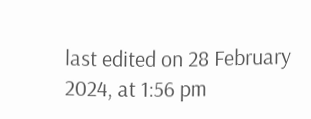last edited on 28 February 2024, at 1:56 pm